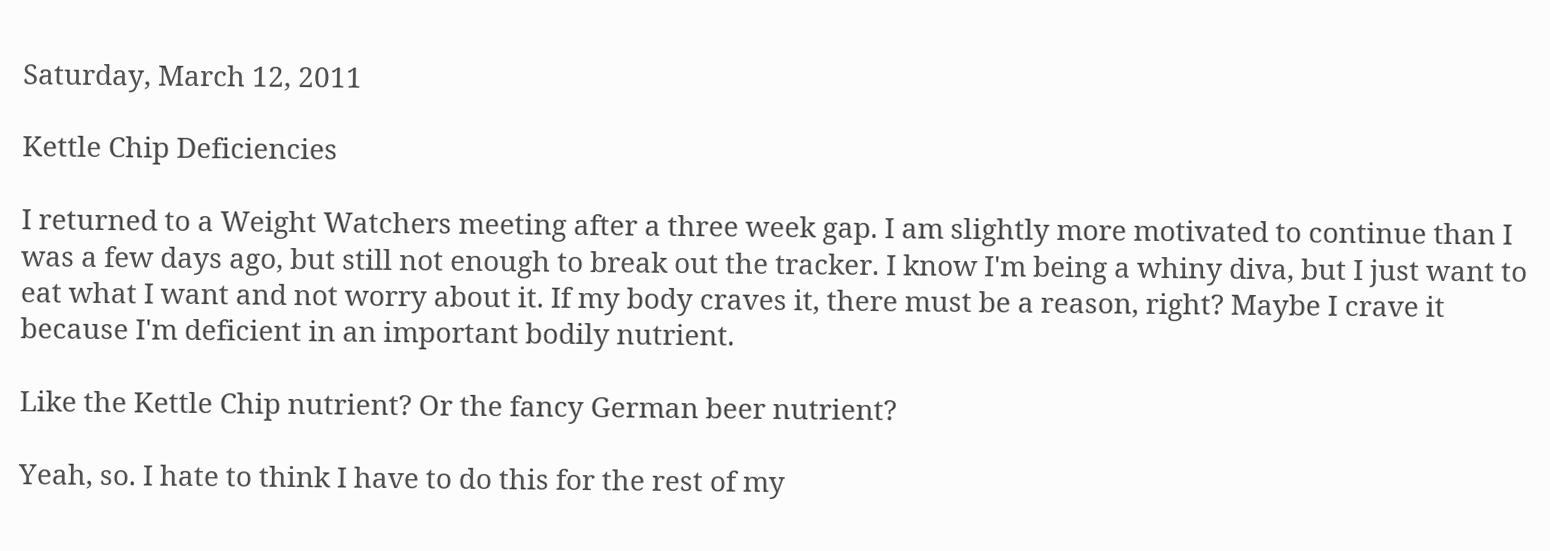Saturday, March 12, 2011

Kettle Chip Deficiencies

I returned to a Weight Watchers meeting after a three week gap. I am slightly more motivated to continue than I was a few days ago, but still not enough to break out the tracker. I know I'm being a whiny diva, but I just want to eat what I want and not worry about it. If my body craves it, there must be a reason, right? Maybe I crave it because I'm deficient in an important bodily nutrient.

Like the Kettle Chip nutrient? Or the fancy German beer nutrient?

Yeah, so. I hate to think I have to do this for the rest of my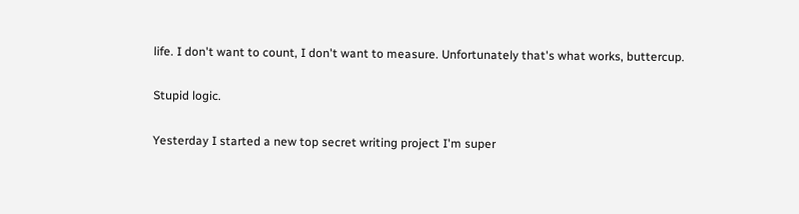life. I don't want to count, I don't want to measure. Unfortunately that's what works, buttercup.

Stupid logic.

Yesterday I started a new top secret writing project I'm super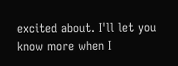excited about. I'll let you know more when I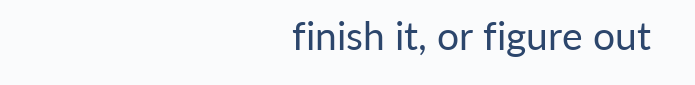finish it, or figure out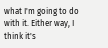what I'm going to do with it. Either way, I think it's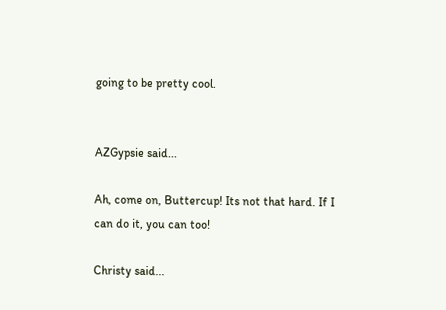going to be pretty cool.


AZGypsie said...

Ah, come on, Buttercup! Its not that hard. If I can do it, you can too!

Christy said...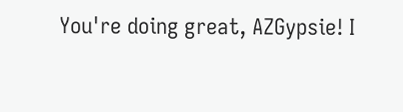You're doing great, AZGypsie! I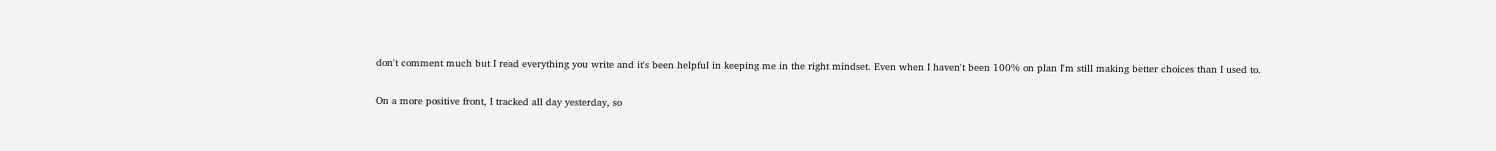don't comment much but I read everything you write and it's been helpful in keeping me in the right mindset. Even when I haven't been 100% on plan I'm still making better choices than I used to.

On a more positive front, I tracked all day yesterday, so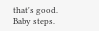that's good. Baby steps.